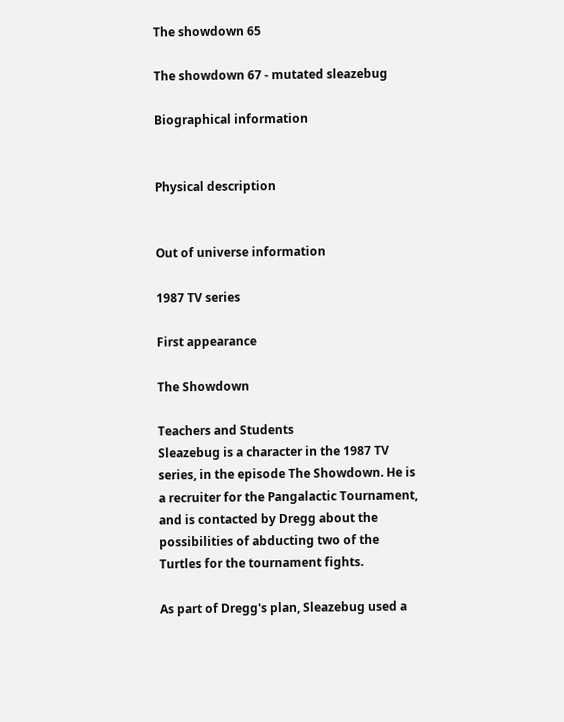The showdown 65

The showdown 67 - mutated sleazebug

Biographical information


Physical description


Out of universe information

1987 TV series

First appearance

The Showdown

Teachers and Students
Sleazebug is a character in the 1987 TV series, in the episode The Showdown. He is a recruiter for the Pangalactic Tournament, and is contacted by Dregg about the possibilities of abducting two of the Turtles for the tournament fights.

As part of Dregg's plan, Sleazebug used a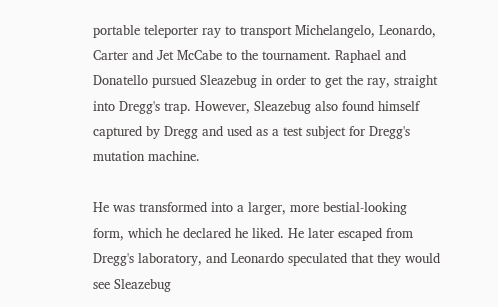portable teleporter ray to transport Michelangelo, Leonardo, Carter and Jet McCabe to the tournament. Raphael and Donatello pursued Sleazebug in order to get the ray, straight into Dregg's trap. However, Sleazebug also found himself captured by Dregg and used as a test subject for Dregg's mutation machine.

He was transformed into a larger, more bestial-looking form, which he declared he liked. He later escaped from Dregg's laboratory, and Leonardo speculated that they would see Sleazebug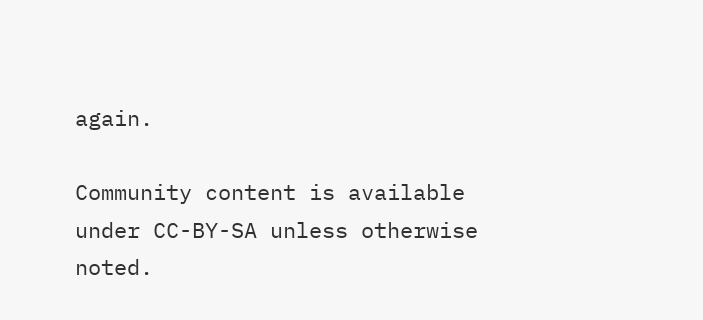again.

Community content is available under CC-BY-SA unless otherwise noted.